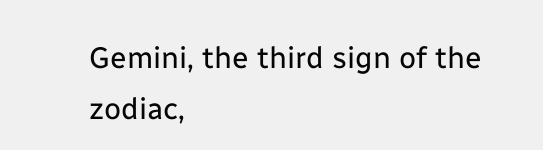Gemini, the third sign of the zodiac,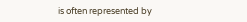is often represented by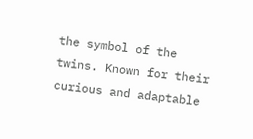the symbol of the twins. Known for their curious and adaptable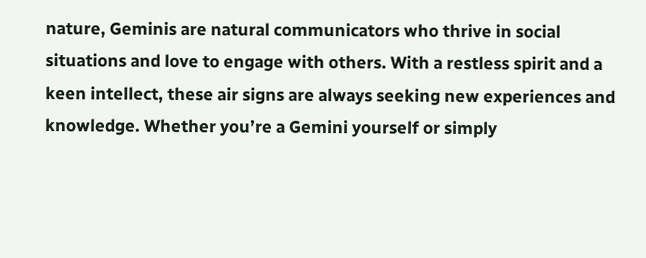nature, Geminis are natural communicators who thrive in social situations and love to engage with others. With a restless spirit and a keen intellect, these air signs are always seeking new experiences and knowledge. Whether you’re a Gemini yourself or simply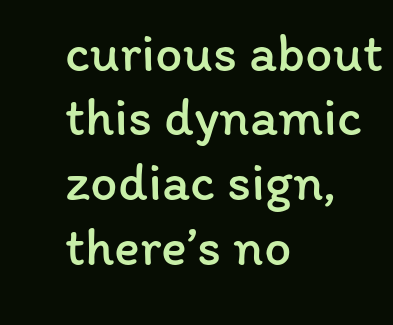curious about this dynamic zodiac sign, there’s no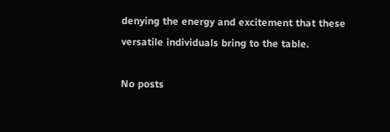denying the energy and excitement that these versatile individuals bring to the table.

No posts